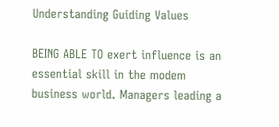Understanding Guiding Values

BEING ABLE TO exert influence is an essential skill in the modem business world. Managers leading a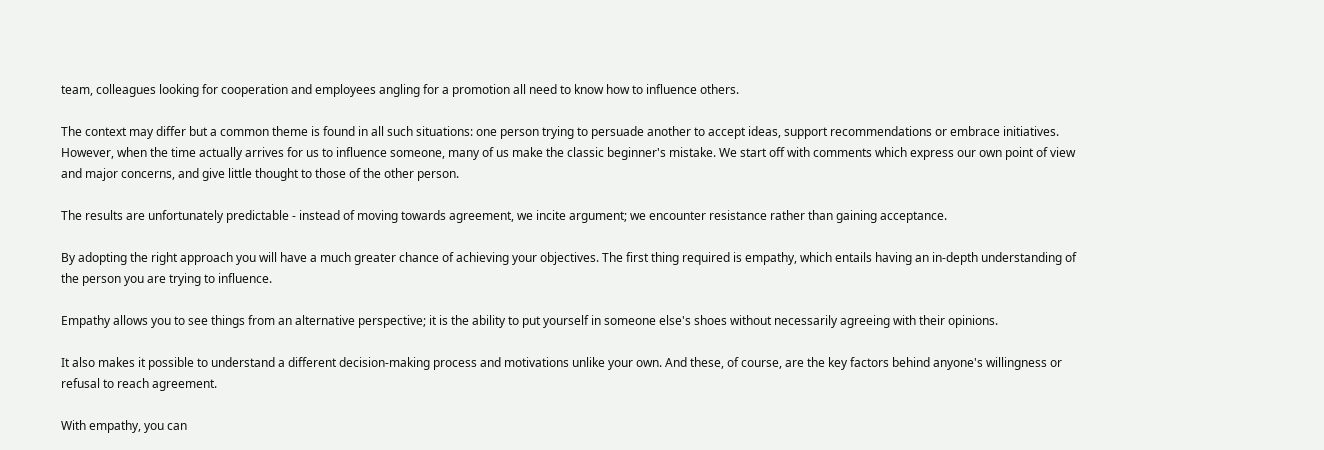team, colleagues looking for cooperation and employees angling for a promotion all need to know how to influence others.

The context may differ but a common theme is found in all such situations: one person trying to persuade another to accept ideas, support recommendations or embrace initiatives. However, when the time actually arrives for us to influence someone, many of us make the classic beginner's mistake. We start off with comments which express our own point of view and major concerns, and give little thought to those of the other person.

The results are unfortunately predictable - instead of moving towards agreement, we incite argument; we encounter resistance rather than gaining acceptance.

By adopting the right approach you will have a much greater chance of achieving your objectives. The first thing required is empathy, which entails having an in-depth understanding of the person you are trying to influence.

Empathy allows you to see things from an alternative perspective; it is the ability to put yourself in someone else's shoes without necessarily agreeing with their opinions.

It also makes it possible to understand a different decision-making process and motivations unlike your own. And these, of course, are the key factors behind anyone's willingness or refusal to reach agreement.

With empathy, you can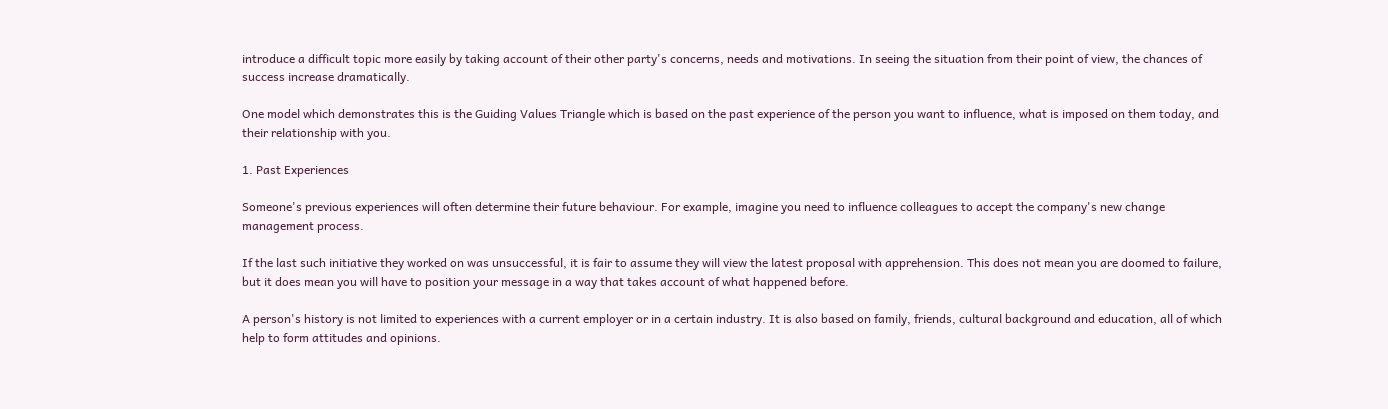introduce a difficult topic more easily by taking account of their other party's concerns, needs and motivations. In seeing the situation from their point of view, the chances of success increase dramatically.

One model which demonstrates this is the Guiding Values Triangle which is based on the past experience of the person you want to influence, what is imposed on them today, and their relationship with you.

1. Past Experiences

Someone's previous experiences will often determine their future behaviour. For example, imagine you need to influence colleagues to accept the company's new change management process.

If the last such initiative they worked on was unsuccessful, it is fair to assume they will view the latest proposal with apprehension. This does not mean you are doomed to failure, but it does mean you will have to position your message in a way that takes account of what happened before.

A person's history is not limited to experiences with a current employer or in a certain industry. It is also based on family, friends, cultural background and education, all of which help to form attitudes and opinions.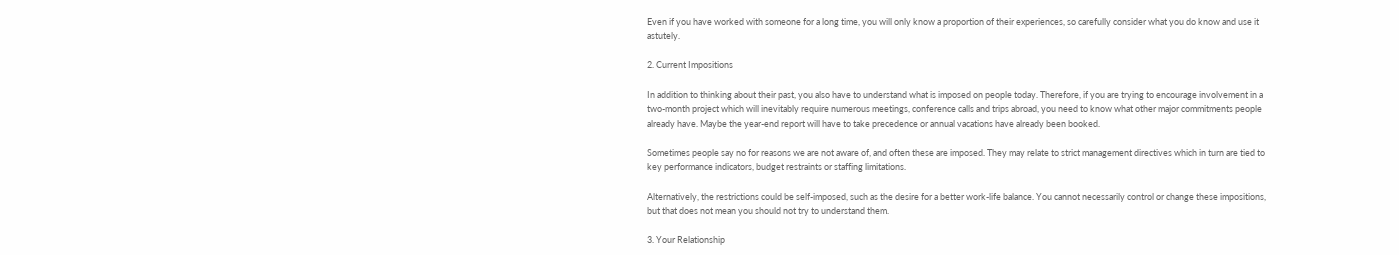Even if you have worked with someone for a long time, you will only know a proportion of their experiences, so carefully consider what you do know and use it astutely.

2. Current Impositions

In addition to thinking about their past, you also have to understand what is imposed on people today. Therefore, if you are trying to encourage involvement in a two-month project which will inevitably require numerous meetings, conference calls and trips abroad, you need to know what other major commitments people already have. Maybe the year-end report will have to take precedence or annual vacations have already been booked.

Sometimes people say no for reasons we are not aware of, and often these are imposed. They may relate to strict management directives which in turn are tied to key performance indicators, budget restraints or staffing limitations.

Alternatively, the restrictions could be self-imposed, such as the desire for a better work-life balance. You cannot necessarily control or change these impositions, but that does not mean you should not try to understand them.

3. Your Relationship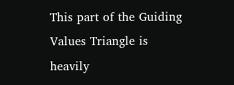This part of the Guiding Values Triangle is heavily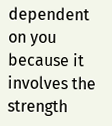dependent on you because it involves the strength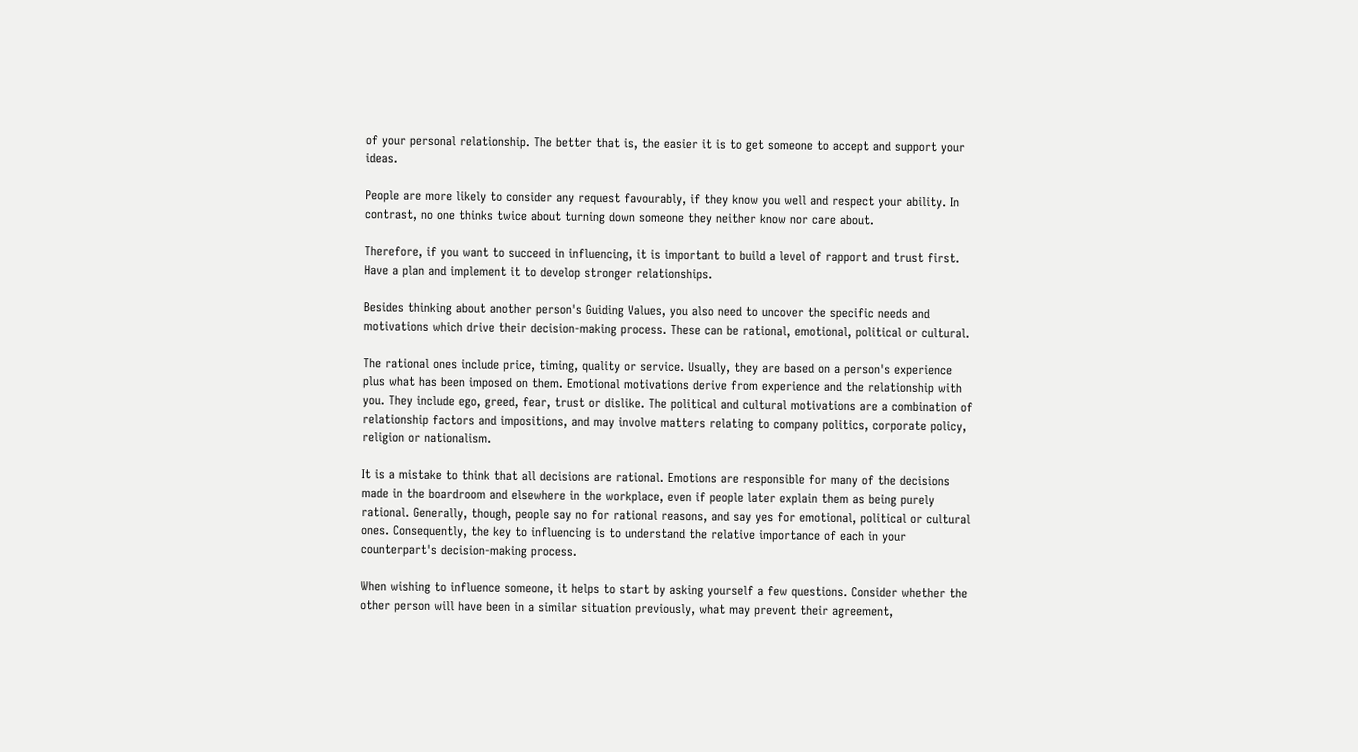of your personal relationship. The better that is, the easier it is to get someone to accept and support your ideas.

People are more likely to consider any request favourably, if they know you well and respect your ability. In contrast, no one thinks twice about turning down someone they neither know nor care about.

Therefore, if you want to succeed in influencing, it is important to build a level of rapport and trust first. Have a plan and implement it to develop stronger relationships.

Besides thinking about another person's Guiding Values, you also need to uncover the specific needs and motivations which drive their decision-making process. These can be rational, emotional, political or cultural.

The rational ones include price, timing, quality or service. Usually, they are based on a person's experience plus what has been imposed on them. Emotional motivations derive from experience and the relationship with you. They include ego, greed, fear, trust or dislike. The political and cultural motivations are a combination of relationship factors and impositions, and may involve matters relating to company politics, corporate policy, religion or nationalism.

It is a mistake to think that all decisions are rational. Emotions are responsible for many of the decisions made in the boardroom and elsewhere in the workplace, even if people later explain them as being purely rational. Generally, though, people say no for rational reasons, and say yes for emotional, political or cultural ones. Consequently, the key to influencing is to understand the relative importance of each in your counterpart's decision-making process.

When wishing to influence someone, it helps to start by asking yourself a few questions. Consider whether the other person will have been in a similar situation previously, what may prevent their agreement,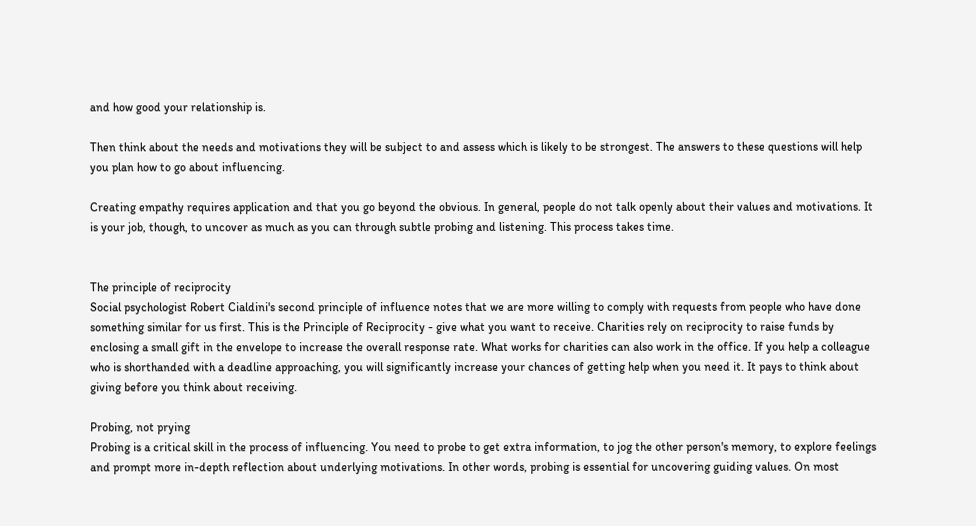and how good your relationship is.

Then think about the needs and motivations they will be subject to and assess which is likely to be strongest. The answers to these questions will help you plan how to go about influencing.

Creating empathy requires application and that you go beyond the obvious. In general, people do not talk openly about their values and motivations. It is your job, though, to uncover as much as you can through subtle probing and listening. This process takes time.


The principle of reciprocity
Social psychologist Robert Cialdini's second principle of influence notes that we are more willing to comply with requests from people who have done something similar for us first. This is the Principle of Reciprocity - give what you want to receive. Charities rely on reciprocity to raise funds by enclosing a small gift in the envelope to increase the overall response rate. What works for charities can also work in the office. If you help a colleague who is shorthanded with a deadline approaching, you will significantly increase your chances of getting help when you need it. It pays to think about giving before you think about receiving.

Probing, not prying
Probing is a critical skill in the process of influencing. You need to probe to get extra information, to jog the other person's memory, to explore feelings and prompt more in-depth reflection about underlying motivations. In other words, probing is essential for uncovering guiding values. On most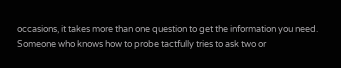occasions, it takes more than one question to get the information you need. Someone who knows how to probe tactfully tries to ask two or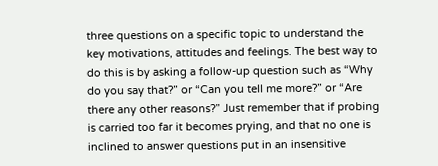three questions on a specific topic to understand the key motivations, attitudes and feelings. The best way to do this is by asking a follow-up question such as “Why do you say that?” or “Can you tell me more?” or “Are there any other reasons?” Just remember that if probing is carried too far it becomes prying, and that no one is inclined to answer questions put in an insensitive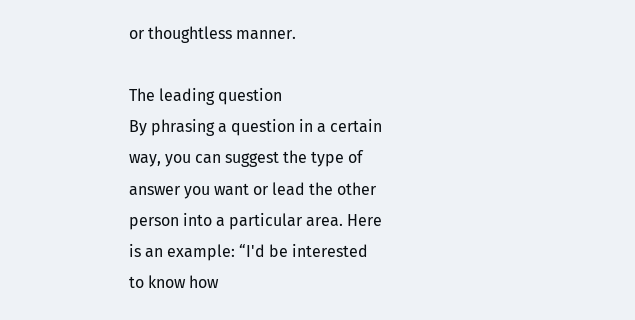or thoughtless manner.

The leading question
By phrasing a question in a certain way, you can suggest the type of answer you want or lead the other person into a particular area. Here is an example: “I'd be interested to know how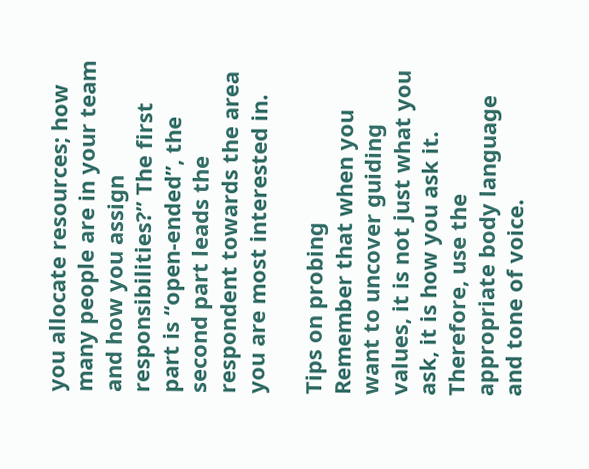you allocate resources; how many people are in your team and how you assign responsibilities?” The first part is “open-ended”, the second part leads the respondent towards the area you are most interested in.

Tips on probing
Remember that when you want to uncover guiding values, it is not just what you ask, it is how you ask it. Therefore, use the appropriate body language and tone of voice.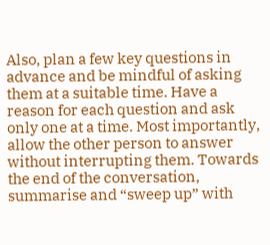Also, plan a few key questions in advance and be mindful of asking them at a suitable time. Have a reason for each question and ask only one at a time. Most importantly, allow the other person to answer without interrupting them. Towards the end of the conversation, summarise and “sweep up” with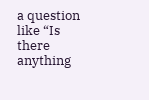a question like “Is there anything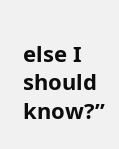else I should know?”